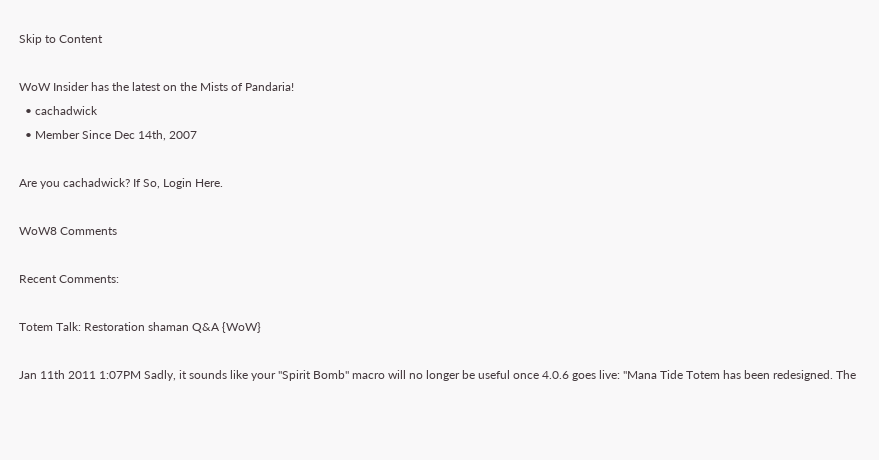Skip to Content

WoW Insider has the latest on the Mists of Pandaria!
  • cachadwick
  • Member Since Dec 14th, 2007

Are you cachadwick? If So, Login Here.

WoW8 Comments

Recent Comments:

Totem Talk: Restoration shaman Q&A {WoW}

Jan 11th 2011 1:07PM Sadly, it sounds like your "Spirit Bomb" macro will no longer be useful once 4.0.6 goes live: "Mana Tide Totem has been redesigned. The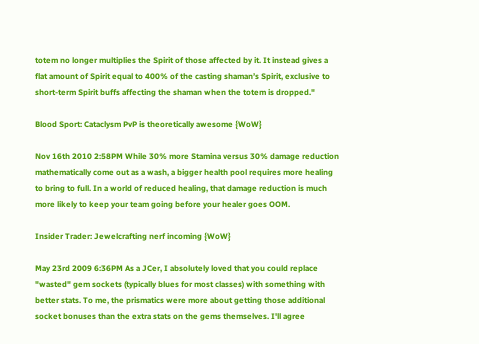totem no longer multiplies the Spirit of those affected by it. It instead gives a flat amount of Spirit equal to 400% of the casting shaman’s Spirit, exclusive to short-term Spirit buffs affecting the shaman when the totem is dropped."

Blood Sport: Cataclysm PvP is theoretically awesome {WoW}

Nov 16th 2010 2:58PM While 30% more Stamina versus 30% damage reduction mathematically come out as a wash, a bigger health pool requires more healing to bring to full. In a world of reduced healing, that damage reduction is much more likely to keep your team going before your healer goes OOM.

Insider Trader: Jewelcrafting nerf incoming {WoW}

May 23rd 2009 6:36PM As a JCer, I absolutely loved that you could replace "wasted" gem sockets (typically blues for most classes) with something with better stats. To me, the prismatics were more about getting those additional socket bonuses than the extra stats on the gems themselves. I'll agree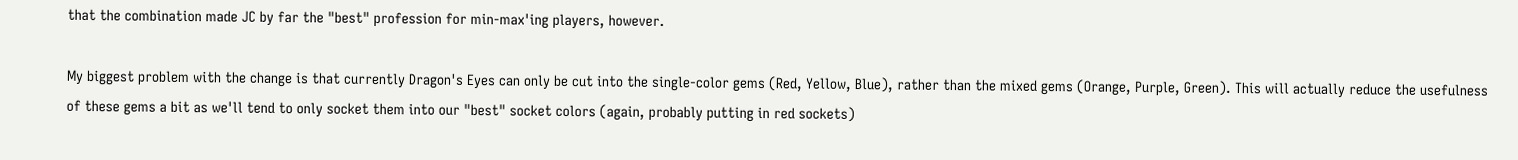that the combination made JC by far the "best" profession for min-max'ing players, however.

My biggest problem with the change is that currently Dragon's Eyes can only be cut into the single-color gems (Red, Yellow, Blue), rather than the mixed gems (Orange, Purple, Green). This will actually reduce the usefulness of these gems a bit as we'll tend to only socket them into our "best" socket colors (again, probably putting in red sockets)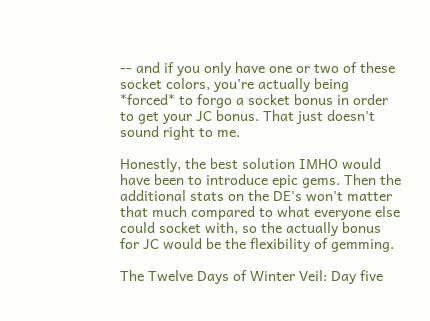-- and if you only have one or two of these socket colors, you're actually being *forced* to forgo a socket bonus in order to get your JC bonus. That just doesn't sound right to me.

Honestly, the best solution IMHO would have been to introduce epic gems. Then the additional stats on the DE's won't matter that much compared to what everyone else could socket with, so the actually bonus for JC would be the flexibility of gemming.

The Twelve Days of Winter Veil: Day five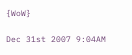{WoW}

Dec 31st 2007 9:04AM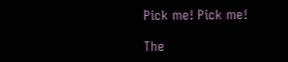Pick me! Pick me!

The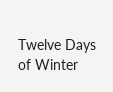Twelve Days of Winter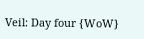Veil: Day four {WoW}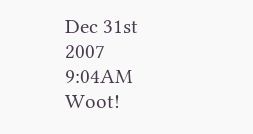Dec 31st 2007 9:04AM Woot!